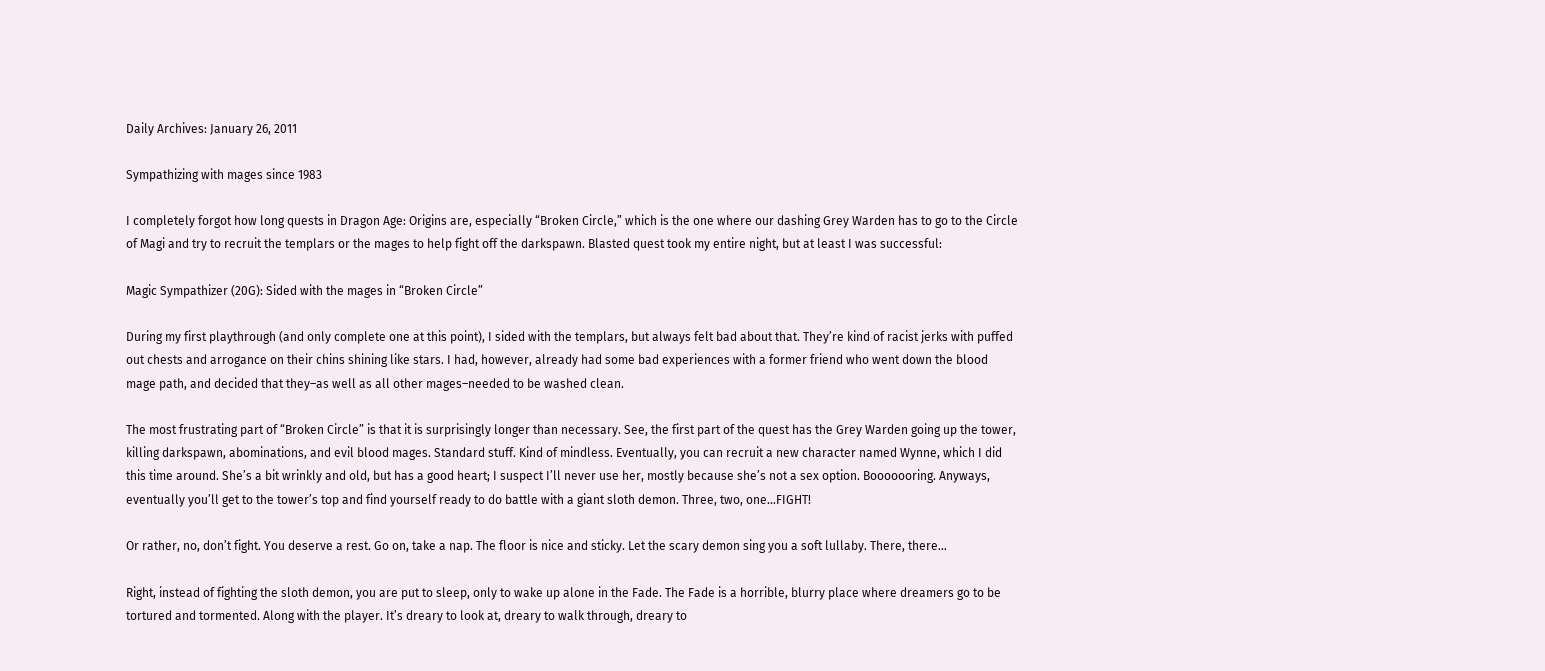Daily Archives: January 26, 2011

Sympathizing with mages since 1983

I completely forgot how long quests in Dragon Age: Origins are, especially “Broken Circle,” which is the one where our dashing Grey Warden has to go to the Circle of Magi and try to recruit the templars or the mages to help fight off the darkspawn. Blasted quest took my entire night, but at least I was successful:

Magic Sympathizer (20G): Sided with the mages in “Broken Circle”

During my first playthrough (and only complete one at this point), I sided with the templars, but always felt bad about that. They’re kind of racist jerks with puffed out chests and arrogance on their chins shining like stars. I had, however, already had some bad experiences with a former friend who went down the blood mage path, and decided that they–as well as all other mages–needed to be washed clean.

The most frustrating part of “Broken Circle” is that it is surprisingly longer than necessary. See, the first part of the quest has the Grey Warden going up the tower, killing darkspawn, abominations, and evil blood mages. Standard stuff. Kind of mindless. Eventually, you can recruit a new character named Wynne, which I did this time around. She’s a bit wrinkly and old, but has a good heart; I suspect I’ll never use her, mostly because she’s not a sex option. Booooooring. Anyways, eventually you’ll get to the tower’s top and find yourself ready to do battle with a giant sloth demon. Three, two, one…FIGHT!

Or rather, no, don’t fight. You deserve a rest. Go on, take a nap. The floor is nice and sticky. Let the scary demon sing you a soft lullaby. There, there…

Right, instead of fighting the sloth demon, you are put to sleep, only to wake up alone in the Fade. The Fade is a horrible, blurry place where dreamers go to be tortured and tormented. Along with the player. It’s dreary to look at, dreary to walk through, dreary to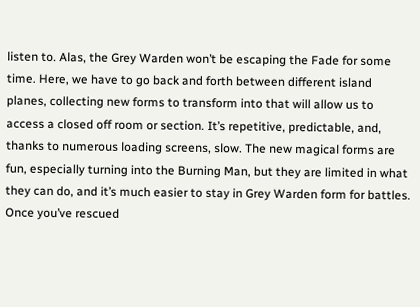listen to. Alas, the Grey Warden won’t be escaping the Fade for some time. Here, we have to go back and forth between different island planes, collecting new forms to transform into that will allow us to access a closed off room or section. It’s repetitive, predictable, and, thanks to numerous loading screens, slow. The new magical forms are fun, especially turning into the Burning Man, but they are limited in what they can do, and it’s much easier to stay in Grey Warden form for battles. Once you’ve rescued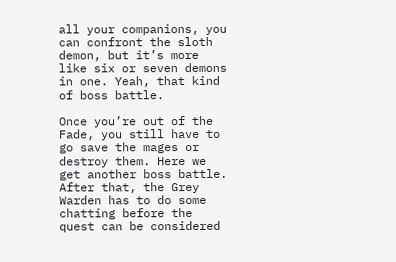all your companions, you can confront the sloth demon, but it’s more like six or seven demons in one. Yeah, that kind of boss battle.

Once you’re out of the Fade, you still have to go save the mages or destroy them. Here we get another boss battle. After that, the Grey Warden has to do some chatting before the quest can be considered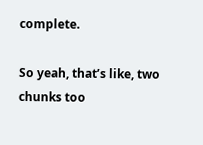complete.

So yeah, that’s like, two chunks too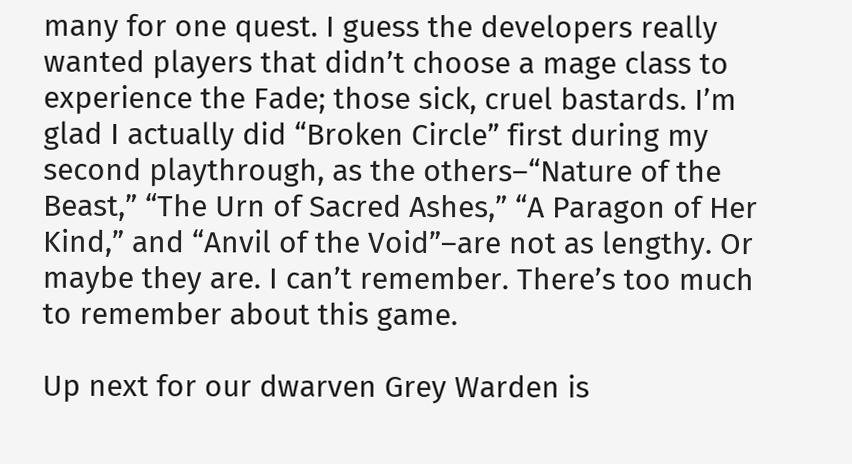many for one quest. I guess the developers really wanted players that didn’t choose a mage class to experience the Fade; those sick, cruel bastards. I’m glad I actually did “Broken Circle” first during my second playthrough, as the others–“Nature of the Beast,” “The Urn of Sacred Ashes,” “A Paragon of Her Kind,” and “Anvil of the Void”–are not as lengthy. Or maybe they are. I can’t remember. There’s too much to remember about this game.

Up next for our dwarven Grey Warden is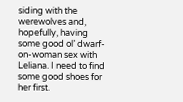siding with the werewolves and, hopefully, having some good ol’ dwarf-on-woman sex with Leliana. I need to find some good shoes for her first.